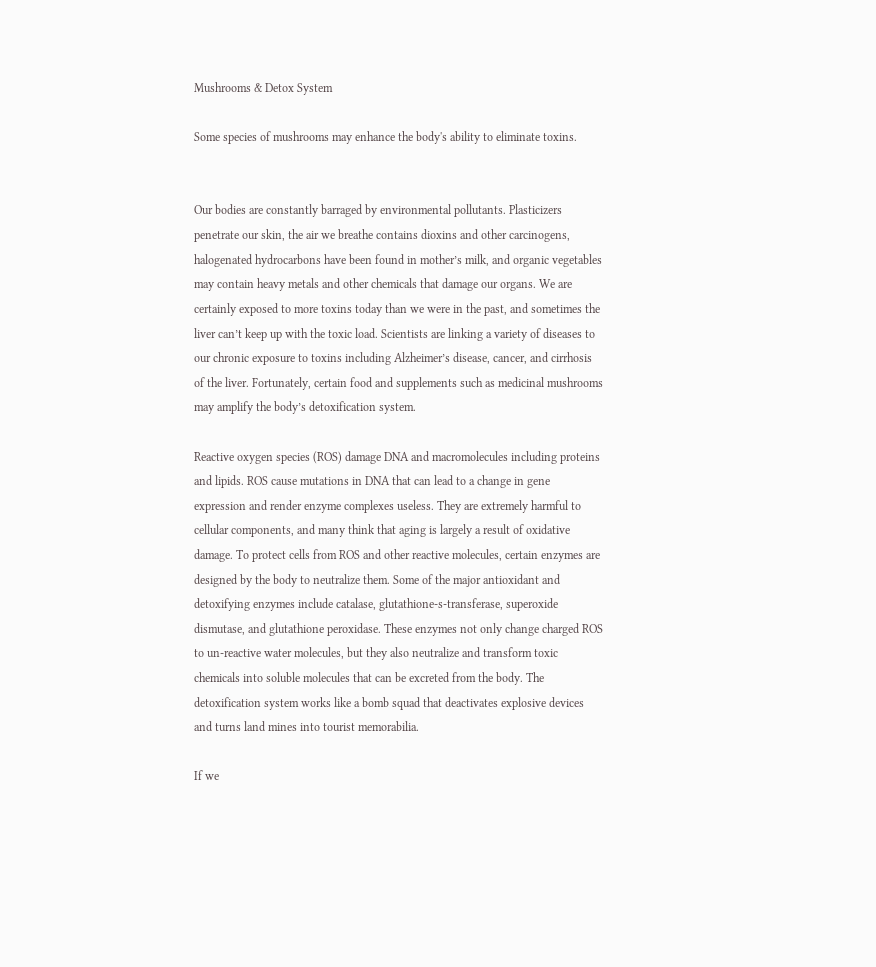Mushrooms & Detox System

Some species of mushrooms may enhance the body's ability to eliminate toxins.


Our bodies are constantly barraged by environmental pollutants. Plasticizers penetrate our skin, the air we breathe contains dioxins and other carcinogens, halogenated hydrocarbons have been found in mother’s milk, and organic vegetables may contain heavy metals and other chemicals that damage our organs. We are certainly exposed to more toxins today than we were in the past, and sometimes the liver can’t keep up with the toxic load. Scientists are linking a variety of diseases to our chronic exposure to toxins including Alzheimer’s disease, cancer, and cirrhosis of the liver. Fortunately, certain food and supplements such as medicinal mushrooms may amplify the body’s detoxification system.

Reactive oxygen species (ROS) damage DNA and macromolecules including proteins and lipids. ROS cause mutations in DNA that can lead to a change in gene expression and render enzyme complexes useless. They are extremely harmful to cellular components, and many think that aging is largely a result of oxidative damage. To protect cells from ROS and other reactive molecules, certain enzymes are designed by the body to neutralize them. Some of the major antioxidant and detoxifying enzymes include catalase, glutathione-s-transferase, superoxide dismutase, and glutathione peroxidase. These enzymes not only change charged ROS to un-reactive water molecules, but they also neutralize and transform toxic chemicals into soluble molecules that can be excreted from the body. The detoxification system works like a bomb squad that deactivates explosive devices and turns land mines into tourist memorabilia.

If we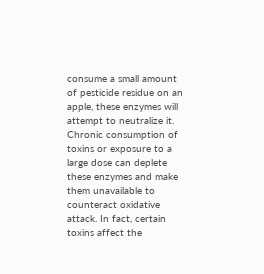consume a small amount of pesticide residue on an apple, these enzymes will attempt to neutralize it. Chronic consumption of toxins or exposure to a large dose can deplete these enzymes and make them unavailable to counteract oxidative attack. In fact, certain toxins affect the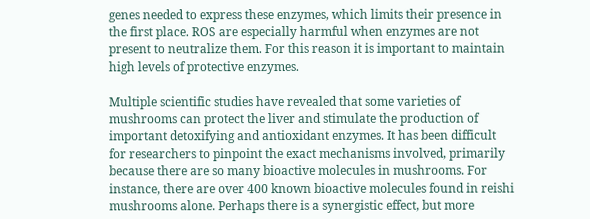genes needed to express these enzymes, which limits their presence in the first place. ROS are especially harmful when enzymes are not present to neutralize them. For this reason it is important to maintain high levels of protective enzymes.

Multiple scientific studies have revealed that some varieties of mushrooms can protect the liver and stimulate the production of important detoxifying and antioxidant enzymes. It has been difficult for researchers to pinpoint the exact mechanisms involved, primarily because there are so many bioactive molecules in mushrooms. For instance, there are over 400 known bioactive molecules found in reishi mushrooms alone. Perhaps there is a synergistic effect, but more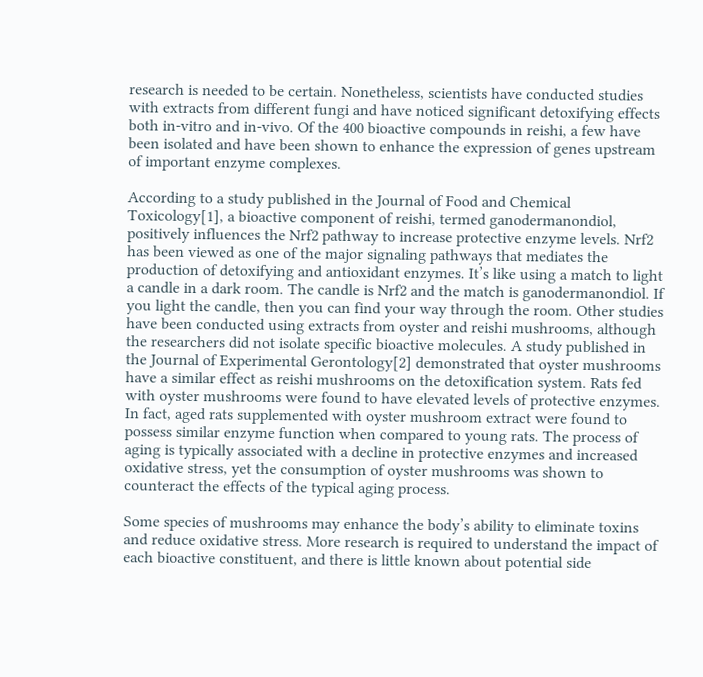research is needed to be certain. Nonetheless, scientists have conducted studies with extracts from different fungi and have noticed significant detoxifying effects both in-vitro and in-vivo. Of the 400 bioactive compounds in reishi, a few have been isolated and have been shown to enhance the expression of genes upstream of important enzyme complexes.

According to a study published in the Journal of Food and Chemical Toxicology[1], a bioactive component of reishi, termed ganodermanondiol, positively influences the Nrf2 pathway to increase protective enzyme levels. Nrf2 has been viewed as one of the major signaling pathways that mediates the production of detoxifying and antioxidant enzymes. It’s like using a match to light a candle in a dark room. The candle is Nrf2 and the match is ganodermanondiol. If you light the candle, then you can find your way through the room. Other studies have been conducted using extracts from oyster and reishi mushrooms, although the researchers did not isolate specific bioactive molecules. A study published in the Journal of Experimental Gerontology[2] demonstrated that oyster mushrooms have a similar effect as reishi mushrooms on the detoxification system. Rats fed with oyster mushrooms were found to have elevated levels of protective enzymes. In fact, aged rats supplemented with oyster mushroom extract were found to possess similar enzyme function when compared to young rats. The process of aging is typically associated with a decline in protective enzymes and increased oxidative stress, yet the consumption of oyster mushrooms was shown to counteract the effects of the typical aging process.

Some species of mushrooms may enhance the body’s ability to eliminate toxins and reduce oxidative stress. More research is required to understand the impact of each bioactive constituent, and there is little known about potential side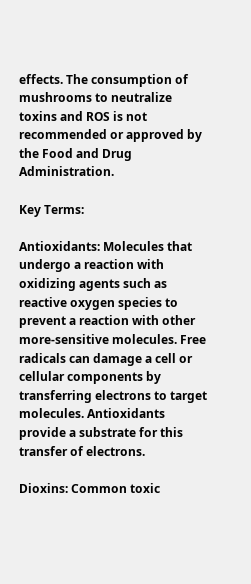effects. The consumption of mushrooms to neutralize toxins and ROS is not recommended or approved by the Food and Drug Administration.

Key Terms:

Antioxidants: Molecules that undergo a reaction with oxidizing agents such as reactive oxygen species to prevent a reaction with other more-sensitive molecules. Free radicals can damage a cell or cellular components by transferring electrons to target molecules. Antioxidants provide a substrate for this transfer of electrons.

Dioxins: Common toxic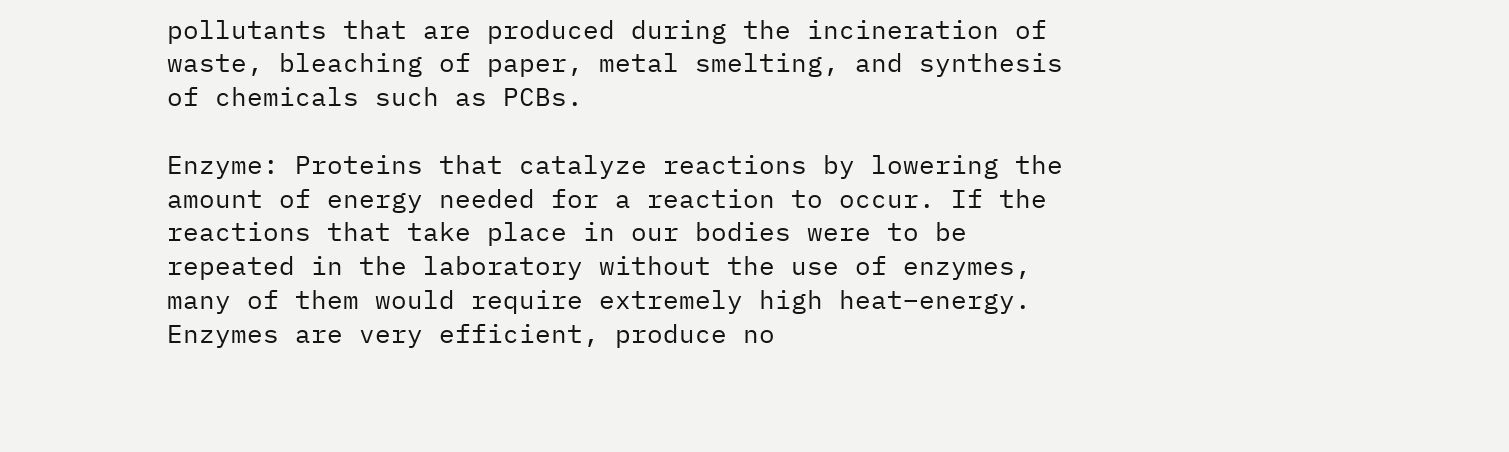pollutants that are produced during the incineration of waste, bleaching of paper, metal smelting, and synthesis of chemicals such as PCBs.

Enzyme: Proteins that catalyze reactions by lowering the amount of energy needed for a reaction to occur. If the reactions that take place in our bodies were to be repeated in the laboratory without the use of enzymes, many of them would require extremely high heat–energy. Enzymes are very efficient, produce no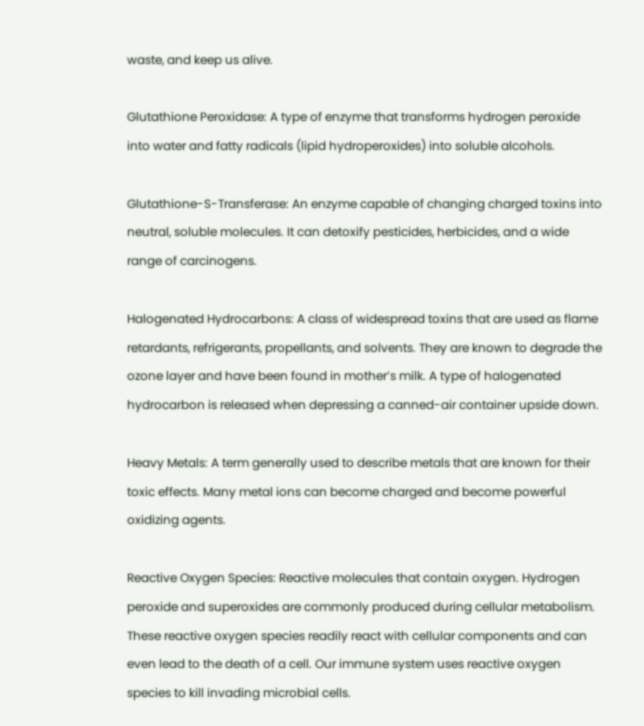waste, and keep us alive.

Glutathione Peroxidase: A type of enzyme that transforms hydrogen peroxide into water and fatty radicals (lipid hydroperoxides) into soluble alcohols.

Glutathione-S-Transferase: An enzyme capable of changing charged toxins into neutral, soluble molecules. It can detoxify pesticides, herbicides, and a wide range of carcinogens.

Halogenated Hydrocarbons: A class of widespread toxins that are used as flame retardants, refrigerants, propellants, and solvents. They are known to degrade the ozone layer and have been found in mother’s milk. A type of halogenated hydrocarbon is released when depressing a canned-air container upside down.

Heavy Metals: A term generally used to describe metals that are known for their toxic effects. Many metal ions can become charged and become powerful oxidizing agents.

Reactive Oxygen Species: Reactive molecules that contain oxygen. Hydrogen peroxide and superoxides are commonly produced during cellular metabolism. These reactive oxygen species readily react with cellular components and can even lead to the death of a cell. Our immune system uses reactive oxygen species to kill invading microbial cells.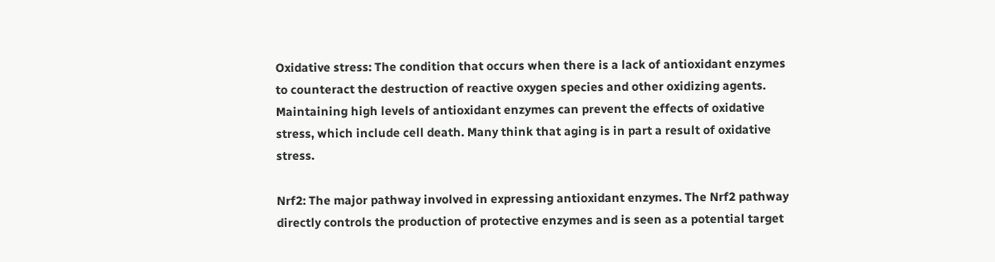Oxidative stress: The condition that occurs when there is a lack of antioxidant enzymes to counteract the destruction of reactive oxygen species and other oxidizing agents. Maintaining high levels of antioxidant enzymes can prevent the effects of oxidative stress, which include cell death. Many think that aging is in part a result of oxidative stress.

Nrf2: The major pathway involved in expressing antioxidant enzymes. The Nrf2 pathway directly controls the production of protective enzymes and is seen as a potential target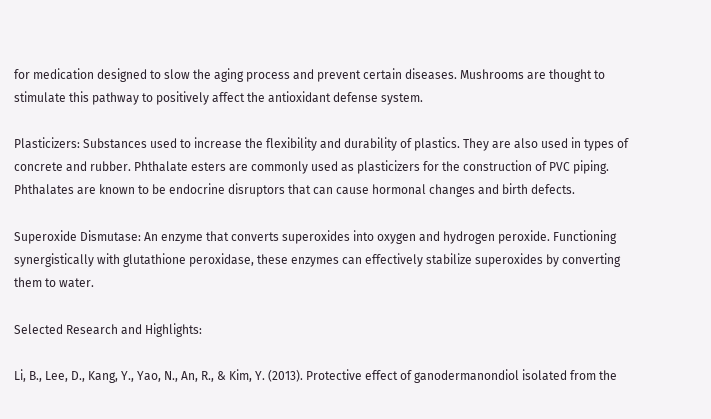for medication designed to slow the aging process and prevent certain diseases. Mushrooms are thought to stimulate this pathway to positively affect the antioxidant defense system.

Plasticizers: Substances used to increase the flexibility and durability of plastics. They are also used in types of concrete and rubber. Phthalate esters are commonly used as plasticizers for the construction of PVC piping. Phthalates are known to be endocrine disruptors that can cause hormonal changes and birth defects.

Superoxide Dismutase: An enzyme that converts superoxides into oxygen and hydrogen peroxide. Functioning synergistically with glutathione peroxidase, these enzymes can effectively stabilize superoxides by converting them to water.

Selected Research and Highlights:

Li, B., Lee, D., Kang, Y., Yao, N., An, R., & Kim, Y. (2013). Protective effect of ganodermanondiol isolated from the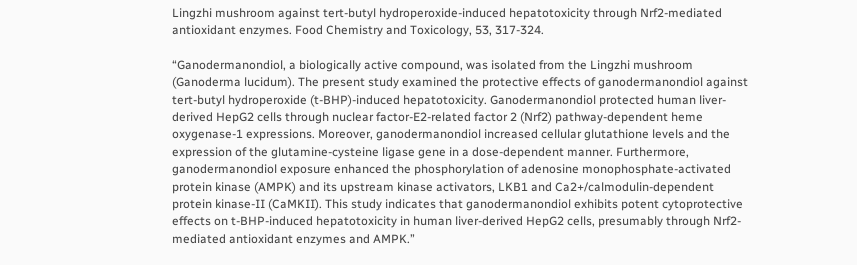Lingzhi mushroom against tert-butyl hydroperoxide-induced hepatotoxicity through Nrf2-mediated antioxidant enzymes. Food Chemistry and Toxicology, 53, 317-324.

“Ganodermanondiol, a biologically active compound, was isolated from the Lingzhi mushroom (Ganoderma lucidum). The present study examined the protective effects of ganodermanondiol against tert-butyl hydroperoxide (t-BHP)-induced hepatotoxicity. Ganodermanondiol protected human liver-derived HepG2 cells through nuclear factor-E2-related factor 2 (Nrf2) pathway-dependent heme oxygenase-1 expressions. Moreover, ganodermanondiol increased cellular glutathione levels and the expression of the glutamine-cysteine ligase gene in a dose-dependent manner. Furthermore, ganodermanondiol exposure enhanced the phosphorylation of adenosine monophosphate-activated protein kinase (AMPK) and its upstream kinase activators, LKB1 and Ca2+/calmodulin-dependent protein kinase-II (CaMKII). This study indicates that ganodermanondiol exhibits potent cytoprotective effects on t-BHP-induced hepatotoxicity in human liver-derived HepG2 cells, presumably through Nrf2-mediated antioxidant enzymes and AMPK.”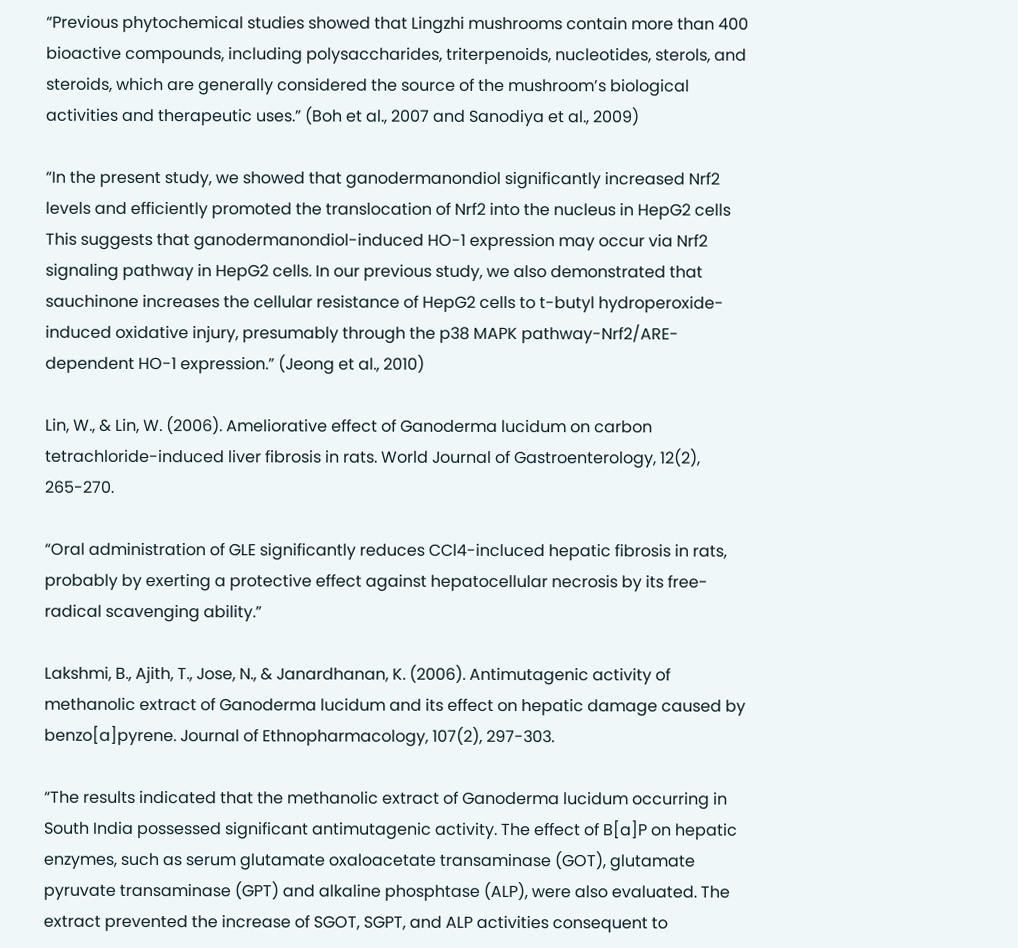“Previous phytochemical studies showed that Lingzhi mushrooms contain more than 400 bioactive compounds, including polysaccharides, triterpenoids, nucleotides, sterols, and steroids, which are generally considered the source of the mushroom’s biological activities and therapeutic uses.” (Boh et al., 2007 and Sanodiya et al., 2009)

“In the present study, we showed that ganodermanondiol significantly increased Nrf2 levels and efficiently promoted the translocation of Nrf2 into the nucleus in HepG2 cells This suggests that ganodermanondiol-induced HO-1 expression may occur via Nrf2 signaling pathway in HepG2 cells. In our previous study, we also demonstrated that sauchinone increases the cellular resistance of HepG2 cells to t-butyl hydroperoxide-induced oxidative injury, presumably through the p38 MAPK pathway-Nrf2/ARE-dependent HO-1 expression.” (Jeong et al., 2010)

Lin, W., & Lin, W. (2006). Ameliorative effect of Ganoderma lucidum on carbon tetrachloride-induced liver fibrosis in rats. World Journal of Gastroenterology, 12(2), 265-270.

“Oral administration of GLE significantly reduces CCl4-incluced hepatic fibrosis in rats, probably by exerting a protective effect against hepatocellular necrosis by its free-radical scavenging ability.”

Lakshmi, B., Ajith, T., Jose, N., & Janardhanan, K. (2006). Antimutagenic activity of methanolic extract of Ganoderma lucidum and its effect on hepatic damage caused by benzo[a]pyrene. Journal of Ethnopharmacology, 107(2), 297-303.

“The results indicated that the methanolic extract of Ganoderma lucidum occurring in South India possessed significant antimutagenic activity. The effect of B[a]P on hepatic enzymes, such as serum glutamate oxaloacetate transaminase (GOT), glutamate pyruvate transaminase (GPT) and alkaline phosphtase (ALP), were also evaluated. The extract prevented the increase of SGOT, SGPT, and ALP activities consequent to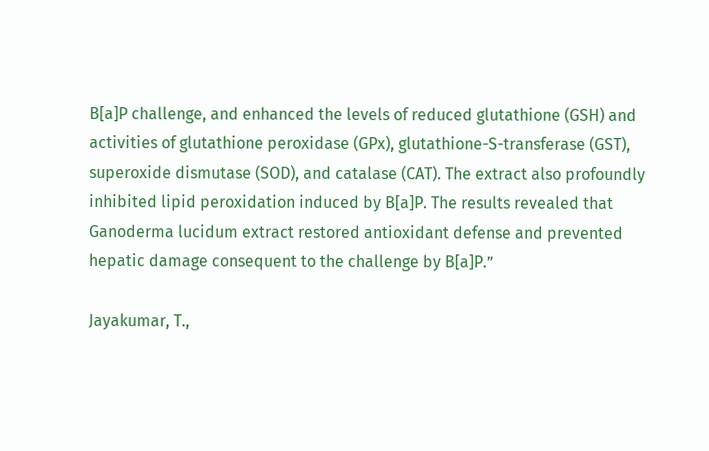B[a]P challenge, and enhanced the levels of reduced glutathione (GSH) and activities of glutathione peroxidase (GPx), glutathione-S-transferase (GST), superoxide dismutase (SOD), and catalase (CAT). The extract also profoundly inhibited lipid peroxidation induced by B[a]P. The results revealed that Ganoderma lucidum extract restored antioxidant defense and prevented hepatic damage consequent to the challenge by B[a]P.”

Jayakumar, T.,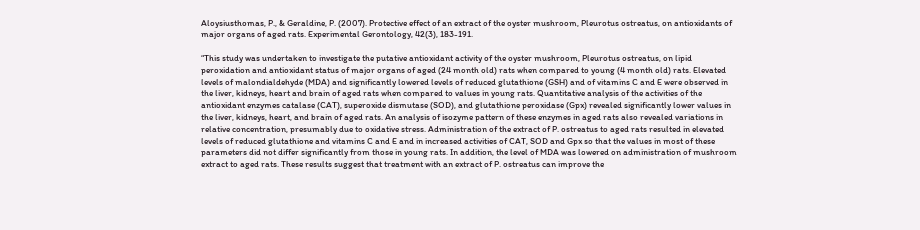Aloysiusthomas, P., & Geraldine, P. (2007). Protective effect of an extract of the oyster mushroom, Pleurotus ostreatus, on antioxidants of major organs of aged rats. Experimental Gerontology, 42(3), 183-191.

“This study was undertaken to investigate the putative antioxidant activity of the oyster mushroom, Pleurotus ostreatus, on lipid peroxidation and antioxidant status of major organs of aged (24 month old) rats when compared to young (4 month old) rats. Elevated levels of malondialdehyde (MDA) and significantly lowered levels of reduced glutathione (GSH) and of vitamins C and E were observed in the liver, kidneys, heart and brain of aged rats when compared to values in young rats. Quantitative analysis of the activities of the antioxidant enzymes catalase (CAT), superoxide dismutase (SOD), and glutathione peroxidase (Gpx) revealed significantly lower values in the liver, kidneys, heart, and brain of aged rats. An analysis of isozyme pattern of these enzymes in aged rats also revealed variations in relative concentration, presumably due to oxidative stress. Administration of the extract of P. ostreatus to aged rats resulted in elevated levels of reduced glutathione and vitamins C and E and in increased activities of CAT, SOD and Gpx so that the values in most of these parameters did not differ significantly from those in young rats. In addition, the level of MDA was lowered on administration of mushroom extract to aged rats. These results suggest that treatment with an extract of P. ostreatus can improve the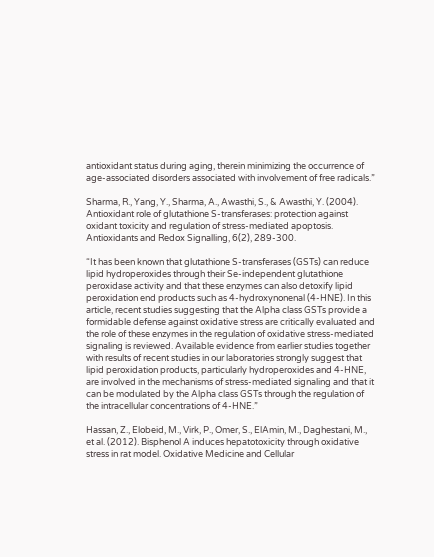antioxidant status during aging, therein minimizing the occurrence of age-associated disorders associated with involvement of free radicals.”

Sharma, R., Yang, Y., Sharma, A., Awasthi, S., & Awasthi, Y. (2004). Antioxidant role of glutathione S-transferases: protection against oxidant toxicity and regulation of stress-mediated apoptosis. Antioxidants and Redox Signalling, 6(2), 289-300.

“It has been known that glutathione S-transferases (GSTs) can reduce lipid hydroperoxides through their Se-independent glutathione peroxidase activity and that these enzymes can also detoxify lipid peroxidation end products such as 4-hydroxynonenal (4-HNE). In this article, recent studies suggesting that the Alpha class GSTs provide a formidable defense against oxidative stress are critically evaluated and the role of these enzymes in the regulation of oxidative stress-mediated signaling is reviewed. Available evidence from earlier studies together with results of recent studies in our laboratories strongly suggest that lipid peroxidation products, particularly hydroperoxides and 4-HNE, are involved in the mechanisms of stress-mediated signaling and that it can be modulated by the Alpha class GSTs through the regulation of the intracellular concentrations of 4-HNE.”

Hassan, Z., Elobeid, M., Virk, P., Omer, S., ElAmin, M., Daghestani, M., et al. (2012). Bisphenol A induces hepatotoxicity through oxidative stress in rat model. Oxidative Medicine and Cellular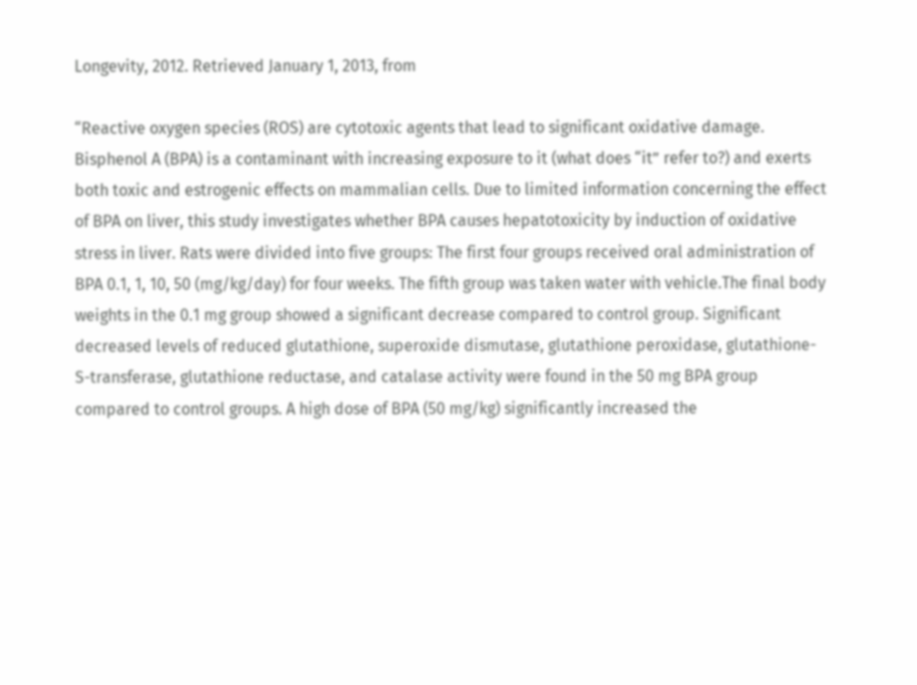Longevity, 2012. Retrieved January 1, 2013, from

“Reactive oxygen species (ROS) are cytotoxic agents that lead to significant oxidative damage. Bisphenol A (BPA) is a contaminant with increasing exposure to it (what does “it” refer to?) and exerts both toxic and estrogenic effects on mammalian cells. Due to limited information concerning the effect of BPA on liver, this study investigates whether BPA causes hepatotoxicity by induction of oxidative stress in liver. Rats were divided into five groups: The first four groups received oral administration of BPA 0.1, 1, 10, 50 (mg/kg/day) for four weeks. The fifth group was taken water with vehicle.The final body weights in the 0.1 mg group showed a significant decrease compared to control group. Significant decreased levels of reduced glutathione, superoxide dismutase, glutathione peroxidase, glutathione-S-transferase, glutathione reductase, and catalase activity were found in the 50 mg BPA group compared to control groups. A high dose of BPA (50 mg/kg) significantly increased the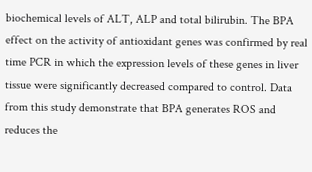biochemical levels of ALT, ALP and total bilirubin. The BPA effect on the activity of antioxidant genes was confirmed by real time PCR in which the expression levels of these genes in liver tissue were significantly decreased compared to control. Data from this study demonstrate that BPA generates ROS and reduces the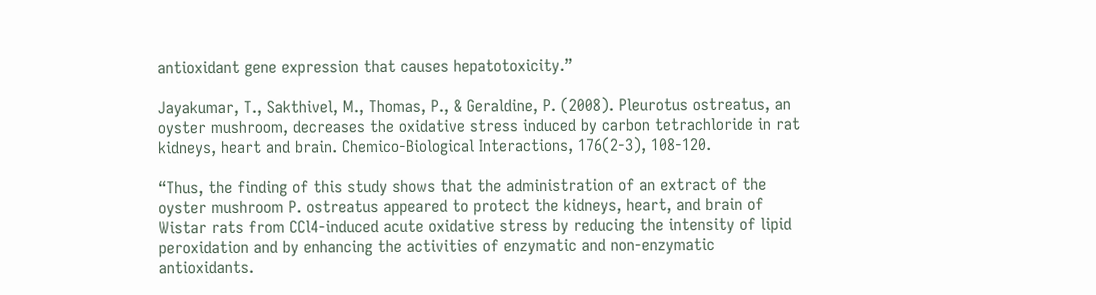antioxidant gene expression that causes hepatotoxicity.”

Jayakumar, T., Sakthivel, M., Thomas, P., & Geraldine, P. (2008). Pleurotus ostreatus, an oyster mushroom, decreases the oxidative stress induced by carbon tetrachloride in rat kidneys, heart and brain. Chemico-Biological Interactions, 176(2-3), 108-120.

“Thus, the finding of this study shows that the administration of an extract of the oyster mushroom P. ostreatus appeared to protect the kidneys, heart, and brain of Wistar rats from CCl4-induced acute oxidative stress by reducing the intensity of lipid peroxidation and by enhancing the activities of enzymatic and non-enzymatic antioxidants.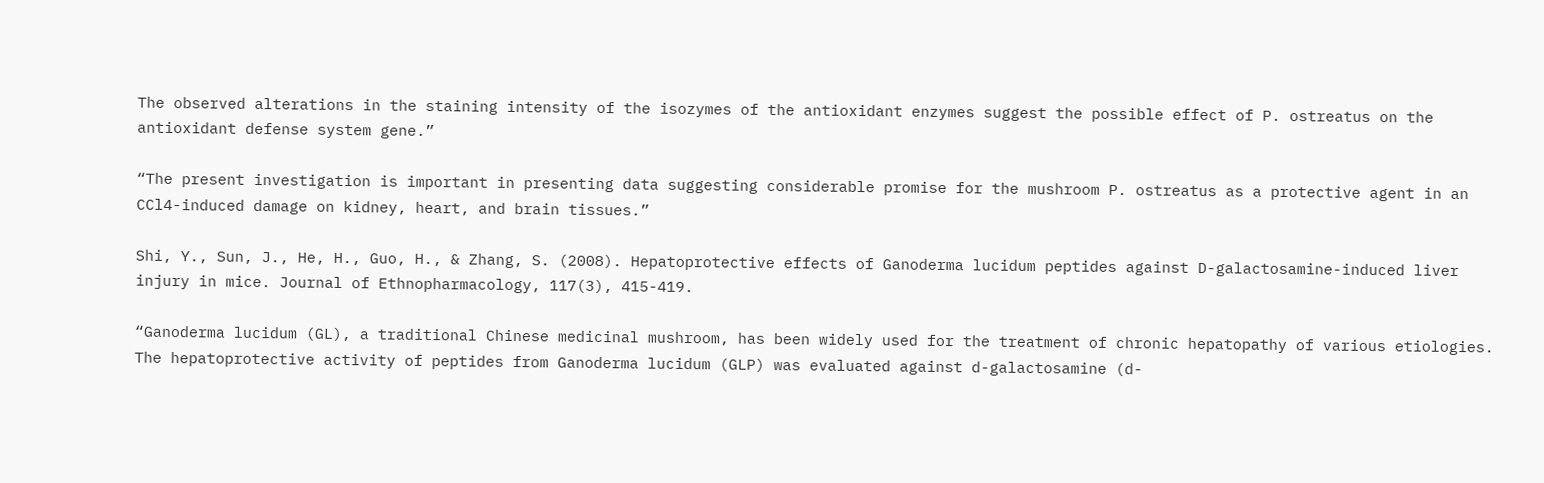The observed alterations in the staining intensity of the isozymes of the antioxidant enzymes suggest the possible effect of P. ostreatus on the antioxidant defense system gene.”

“The present investigation is important in presenting data suggesting considerable promise for the mushroom P. ostreatus as a protective agent in an CCl4-induced damage on kidney, heart, and brain tissues.”

Shi, Y., Sun, J., He, H., Guo, H., & Zhang, S. (2008). Hepatoprotective effects of Ganoderma lucidum peptides against D-galactosamine-induced liver injury in mice. Journal of Ethnopharmacology, 117(3), 415-419.

“Ganoderma lucidum (GL), a traditional Chinese medicinal mushroom, has been widely used for the treatment of chronic hepatopathy of various etiologies. The hepatoprotective activity of peptides from Ganoderma lucidum (GLP) was evaluated against d-galactosamine (d-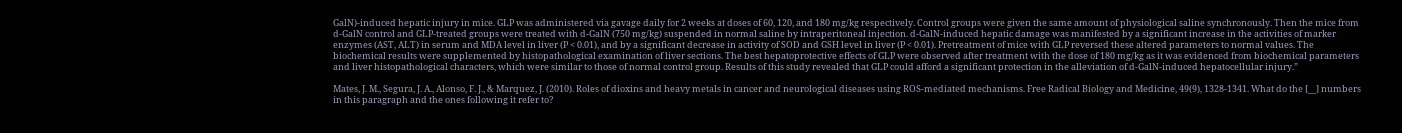GalN)-induced hepatic injury in mice. GLP was administered via gavage daily for 2 weeks at doses of 60, 120, and 180 mg/kg respectively. Control groups were given the same amount of physiological saline synchronously. Then the mice from d-GalN control and GLP-treated groups were treated with d-GalN (750 mg/kg) suspended in normal saline by intraperitoneal injection. d-GalN-induced hepatic damage was manifested by a significant increase in the activities of marker enzymes (AST, ALT) in serum and MDA level in liver (P < 0.01), and by a significant decrease in activity of SOD and GSH level in liver (P < 0.01). Pretreatment of mice with GLP reversed these altered parameters to normal values. The biochemical results were supplemented by histopathological examination of liver sections. The best hepatoprotective effects of GLP were observed after treatment with the dose of 180 mg/kg as it was evidenced from biochemical parameters and liver histopathological characters, which were similar to those of normal control group. Results of this study revealed that GLP could afford a significant protection in the alleviation of d-GalN-induced hepatocellular injury.”

Mates, J. M., Segura, J. A., Alonso, F. J., & Marquez, J. (2010). Roles of dioxins and heavy metals in cancer and neurological diseases using ROS-mediated mechanisms. Free Radical Biology and Medicine, 49(9), 1328-1341. What do the [__] numbers in this paragraph and the ones following it refer to?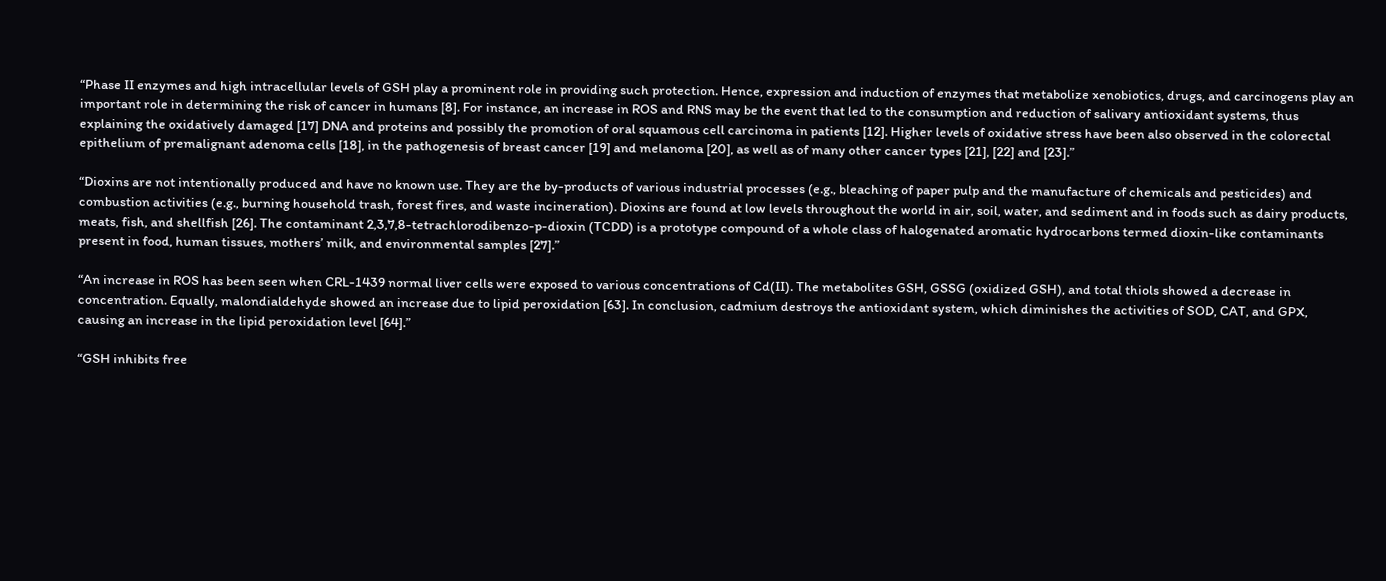“Phase II enzymes and high intracellular levels of GSH play a prominent role in providing such protection. Hence, expression and induction of enzymes that metabolize xenobiotics, drugs, and carcinogens play an important role in determining the risk of cancer in humans [8]. For instance, an increase in ROS and RNS may be the event that led to the consumption and reduction of salivary antioxidant systems, thus explaining the oxidatively damaged [17] DNA and proteins and possibly the promotion of oral squamous cell carcinoma in patients [12]. Higher levels of oxidative stress have been also observed in the colorectal epithelium of premalignant adenoma cells [18], in the pathogenesis of breast cancer [19] and melanoma [20], as well as of many other cancer types [21], [22] and [23].”

“Dioxins are not intentionally produced and have no known use. They are the by-products of various industrial processes (e.g., bleaching of paper pulp and the manufacture of chemicals and pesticides) and combustion activities (e.g., burning household trash, forest fires, and waste incineration). Dioxins are found at low levels throughout the world in air, soil, water, and sediment and in foods such as dairy products, meats, fish, and shellfish [26]. The contaminant 2,3,7,8-tetrachlorodibenzo-p-dioxin (TCDD) is a prototype compound of a whole class of halogenated aromatic hydrocarbons termed dioxin-like contaminants present in food, human tissues, mothers’ milk, and environmental samples [27].”

“An increase in ROS has been seen when CRL-1439 normal liver cells were exposed to various concentrations of Cd(II). The metabolites GSH, GSSG (oxidized GSH), and total thiols showed a decrease in concentration. Equally, malondialdehyde showed an increase due to lipid peroxidation [63]. In conclusion, cadmium destroys the antioxidant system, which diminishes the activities of SOD, CAT, and GPX, causing an increase in the lipid peroxidation level [64].”

“GSH inhibits free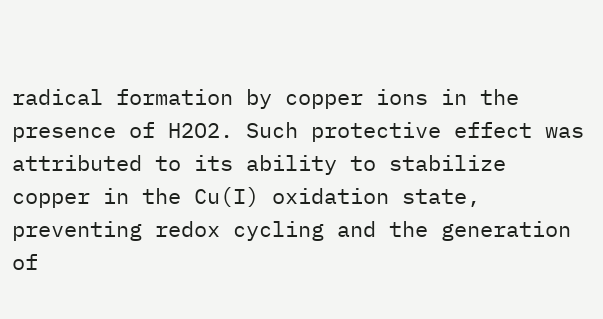radical formation by copper ions in the presence of H2O2. Such protective effect was attributed to its ability to stabilize copper in the Cu(I) oxidation state, preventing redox cycling and the generation of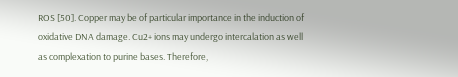ROS [50]. Copper may be of particular importance in the induction of oxidative DNA damage. Cu2+ ions may undergo intercalation as well as complexation to purine bases. Therefore,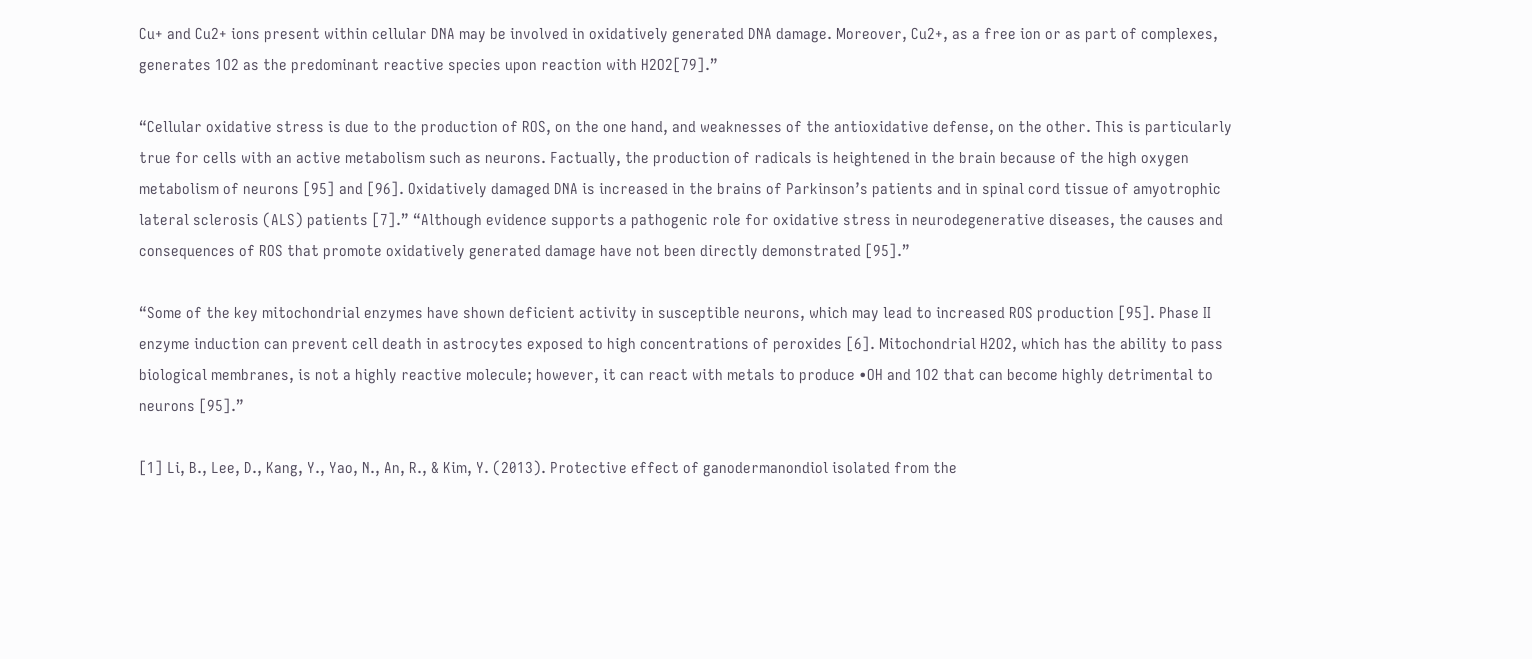Cu+ and Cu2+ ions present within cellular DNA may be involved in oxidatively generated DNA damage. Moreover, Cu2+, as a free ion or as part of complexes, generates 1O2 as the predominant reactive species upon reaction with H2O2[79].”

“Cellular oxidative stress is due to the production of ROS, on the one hand, and weaknesses of the antioxidative defense, on the other. This is particularly true for cells with an active metabolism such as neurons. Factually, the production of radicals is heightened in the brain because of the high oxygen metabolism of neurons [95] and [96]. Oxidatively damaged DNA is increased in the brains of Parkinson’s patients and in spinal cord tissue of amyotrophic lateral sclerosis (ALS) patients [7].” “Although evidence supports a pathogenic role for oxidative stress in neurodegenerative diseases, the causes and consequences of ROS that promote oxidatively generated damage have not been directly demonstrated [95].”

“Some of the key mitochondrial enzymes have shown deficient activity in susceptible neurons, which may lead to increased ROS production [95]. Phase II enzyme induction can prevent cell death in astrocytes exposed to high concentrations of peroxides [6]. Mitochondrial H2O2, which has the ability to pass biological membranes, is not a highly reactive molecule; however, it can react with metals to produce •OH and 1O2 that can become highly detrimental to neurons [95].”

[1] Li, B., Lee, D., Kang, Y., Yao, N., An, R., & Kim, Y. (2013). Protective effect of ganodermanondiol isolated from the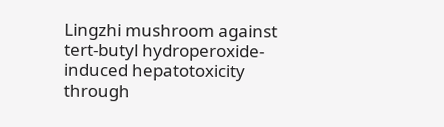Lingzhi mushroom against tert-butyl hydroperoxide-induced hepatotoxicity through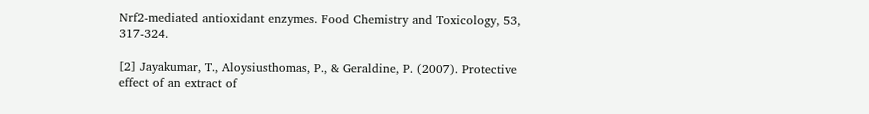Nrf2-mediated antioxidant enzymes. Food Chemistry and Toxicology, 53, 317-324.

[2] Jayakumar, T., Aloysiusthomas, P., & Geraldine, P. (2007). Protective effect of an extract of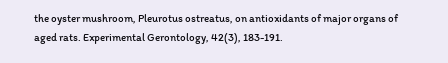the oyster mushroom, Pleurotus ostreatus, on antioxidants of major organs of aged rats. Experimental Gerontology, 42(3), 183-191.